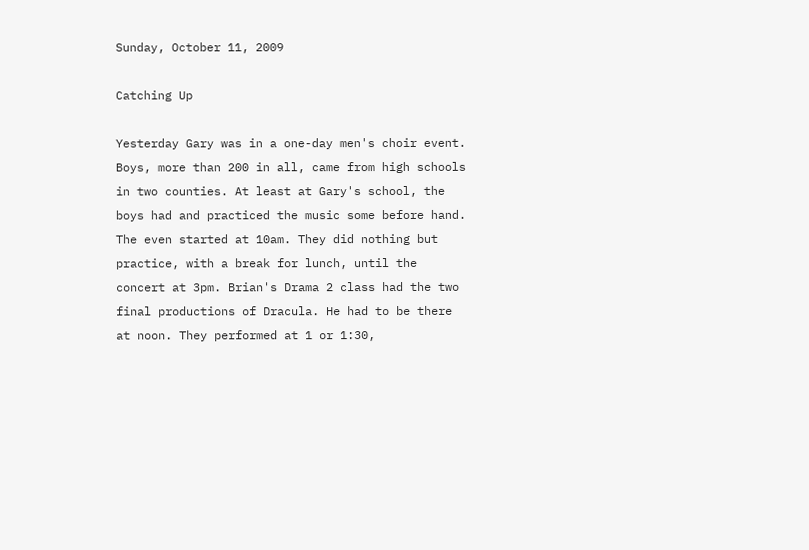Sunday, October 11, 2009

Catching Up

Yesterday Gary was in a one-day men's choir event. Boys, more than 200 in all, came from high schools in two counties. At least at Gary's school, the boys had and practiced the music some before hand. The even started at 10am. They did nothing but practice, with a break for lunch, until the concert at 3pm. Brian's Drama 2 class had the two final productions of Dracula. He had to be there at noon. They performed at 1 or 1:30,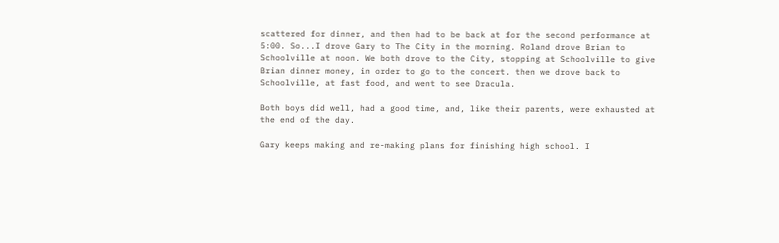scattered for dinner, and then had to be back at for the second performance at 5:00. So...I drove Gary to The City in the morning. Roland drove Brian to Schoolville at noon. We both drove to the City, stopping at Schoolville to give Brian dinner money, in order to go to the concert. then we drove back to Schoolville, at fast food, and went to see Dracula.

Both boys did well, had a good time, and, like their parents, were exhausted at the end of the day.

Gary keeps making and re-making plans for finishing high school. I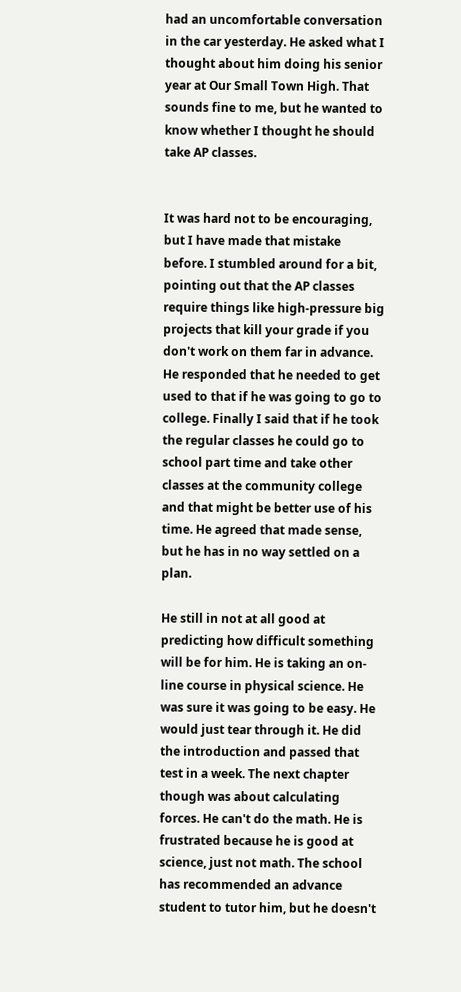had an uncomfortable conversation in the car yesterday. He asked what I thought about him doing his senior year at Our Small Town High. That sounds fine to me, but he wanted to know whether I thought he should take AP classes.


It was hard not to be encouraging, but I have made that mistake before. I stumbled around for a bit, pointing out that the AP classes require things like high-pressure big projects that kill your grade if you don't work on them far in advance. He responded that he needed to get used to that if he was going to go to college. Finally I said that if he took the regular classes he could go to school part time and take other classes at the community college and that might be better use of his time. He agreed that made sense, but he has in no way settled on a plan.

He still in not at all good at predicting how difficult something will be for him. He is taking an on-line course in physical science. He was sure it was going to be easy. He would just tear through it. He did the introduction and passed that test in a week. The next chapter though was about calculating forces. He can't do the math. He is frustrated because he is good at science, just not math. The school has recommended an advance student to tutor him, but he doesn't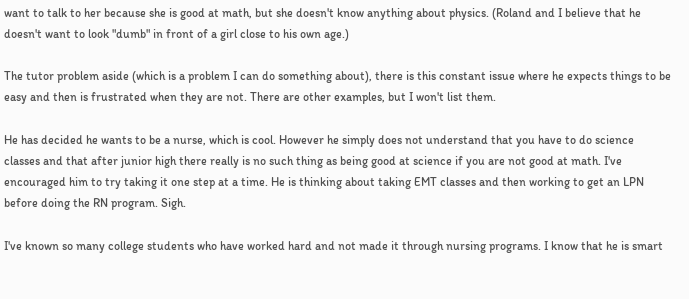want to talk to her because she is good at math, but she doesn't know anything about physics. (Roland and I believe that he doesn't want to look "dumb" in front of a girl close to his own age.)

The tutor problem aside (which is a problem I can do something about), there is this constant issue where he expects things to be easy and then is frustrated when they are not. There are other examples, but I won't list them.

He has decided he wants to be a nurse, which is cool. However he simply does not understand that you have to do science classes and that after junior high there really is no such thing as being good at science if you are not good at math. I've encouraged him to try taking it one step at a time. He is thinking about taking EMT classes and then working to get an LPN before doing the RN program. Sigh.

I've known so many college students who have worked hard and not made it through nursing programs. I know that he is smart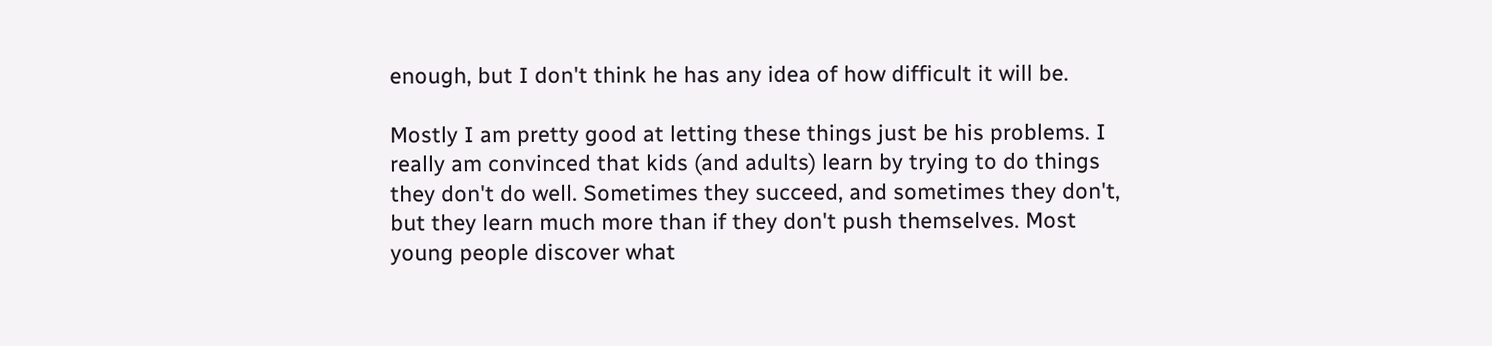enough, but I don't think he has any idea of how difficult it will be.

Mostly I am pretty good at letting these things just be his problems. I really am convinced that kids (and adults) learn by trying to do things they don't do well. Sometimes they succeed, and sometimes they don't, but they learn much more than if they don't push themselves. Most young people discover what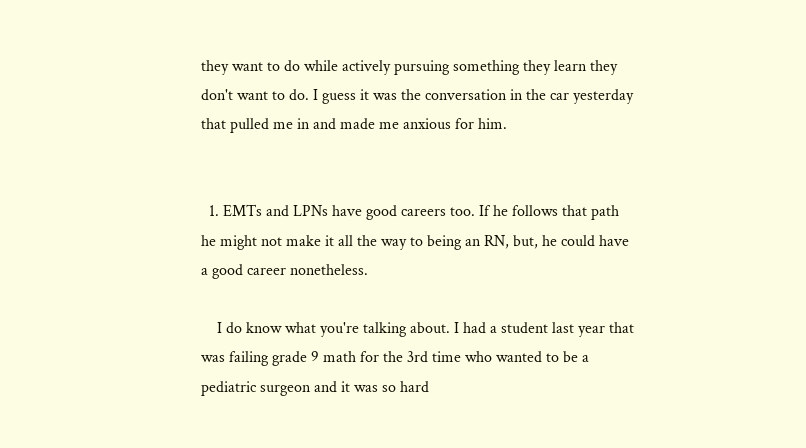they want to do while actively pursuing something they learn they don't want to do. I guess it was the conversation in the car yesterday that pulled me in and made me anxious for him.


  1. EMTs and LPNs have good careers too. If he follows that path he might not make it all the way to being an RN, but, he could have a good career nonetheless.

    I do know what you're talking about. I had a student last year that was failing grade 9 math for the 3rd time who wanted to be a pediatric surgeon and it was so hard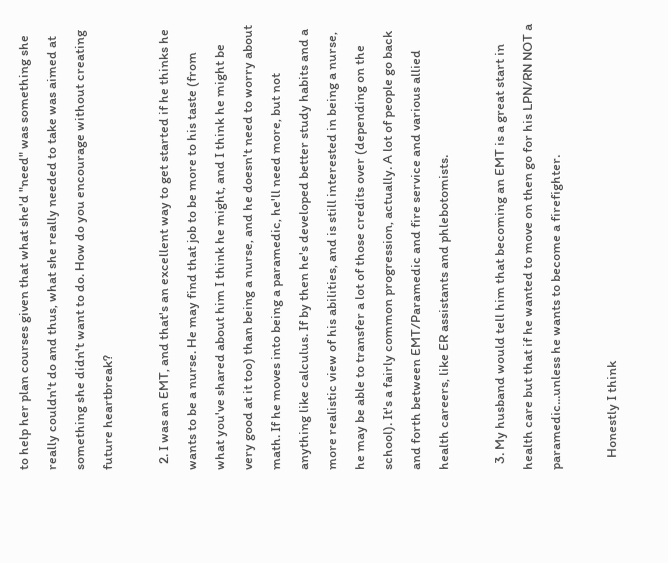to help her plan courses given that what she'd "need" was something she really couldn't do and thus, what she really needed to take was aimed at something she didn't want to do. How do you encourage without creating future heartbreak?

  2. I was an EMT, and that's an excellent way to get started if he thinks he wants to be a nurse. He may find that job to be more to his taste (from what you've shared about him I think he might, and I think he might be very good at it too) than being a nurse, and he doesn't need to worry about math. If he moves into being a paramedic, he'll need more, but not anything like calculus. If by then he's developed better study habits and a more realistic view of his abilities, and is still interested in being a nurse, he may be able to transfer a lot of those credits over (depending on the school). It's a fairly common progression, actually. A lot of people go back and forth between EMT/Paramedic and fire service and various allied health careers, like ER assistants and phlebotomists.

  3. My husband would tell him that becoming an EMT is a great start in health care but that if he wanted to move on then go for his LPN/RN NOT a paramedic...unless he wants to become a firefighter.

    Honestly I think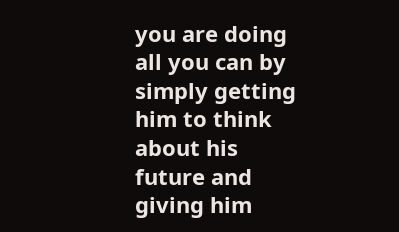you are doing all you can by simply getting him to think about his future and giving him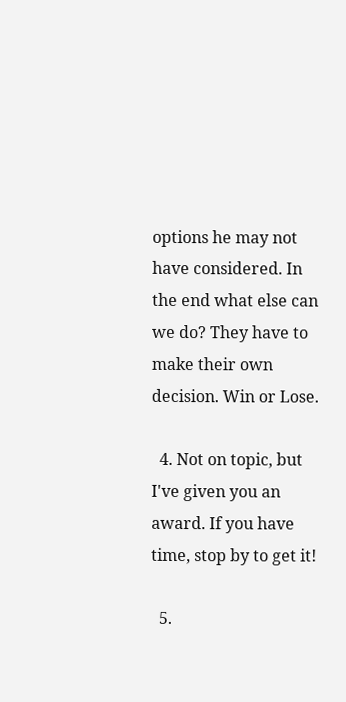options he may not have considered. In the end what else can we do? They have to make their own decision. Win or Lose.

  4. Not on topic, but I've given you an award. If you have time, stop by to get it!

  5.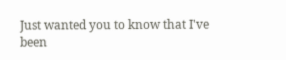Just wanted you to know that I've been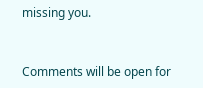missing you.


Comments will be open for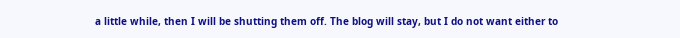a little while, then I will be shutting them off. The blog will stay, but I do not want either to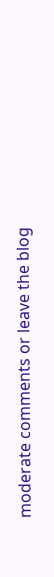moderate comments or leave the blog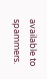available to spammers.